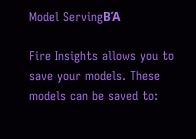Model ServingΒΆ

Fire Insights allows you to save your models. These models can be saved to: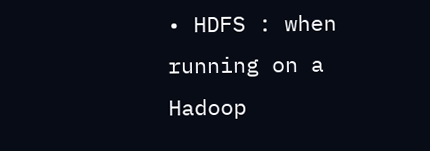• HDFS : when running on a Hadoop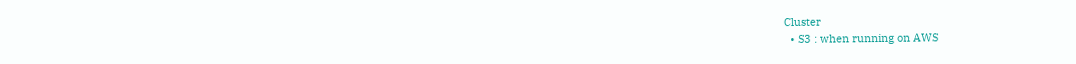Cluster
  • S3 : when running on AWS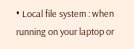• Local file system : when running on your laptop or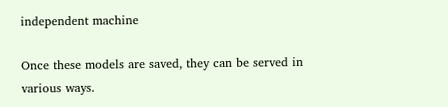independent machine

Once these models are saved, they can be served in various ways.